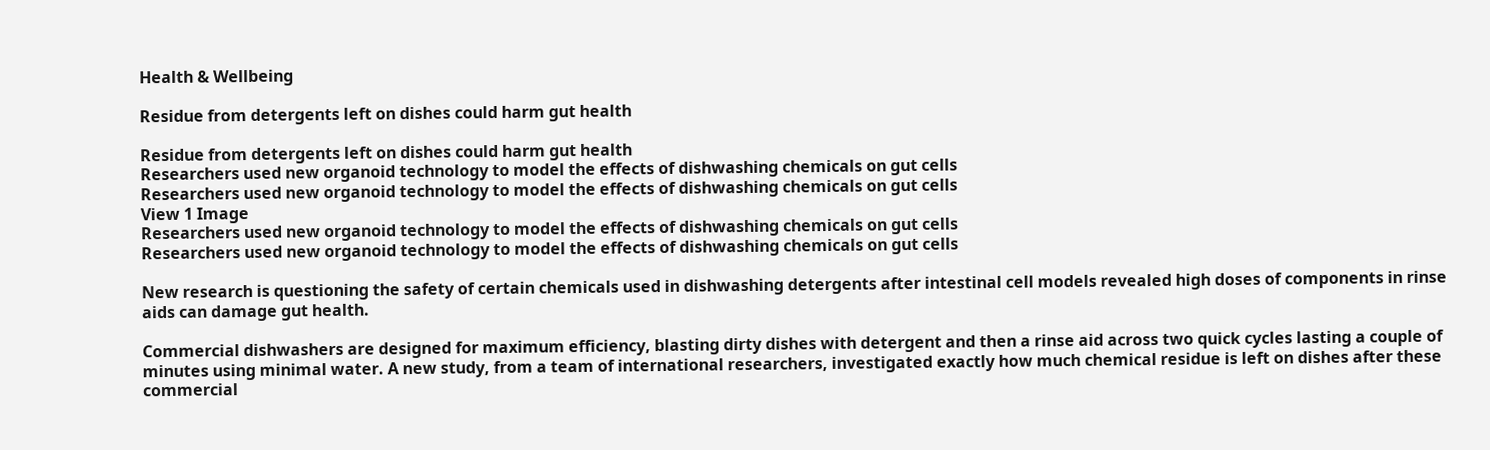Health & Wellbeing

Residue from detergents left on dishes could harm gut health

Residue from detergents left on dishes could harm gut health
Researchers used new organoid technology to model the effects of dishwashing chemicals on gut cells
Researchers used new organoid technology to model the effects of dishwashing chemicals on gut cells
View 1 Image
Researchers used new organoid technology to model the effects of dishwashing chemicals on gut cells
Researchers used new organoid technology to model the effects of dishwashing chemicals on gut cells

New research is questioning the safety of certain chemicals used in dishwashing detergents after intestinal cell models revealed high doses of components in rinse aids can damage gut health.

Commercial dishwashers are designed for maximum efficiency, blasting dirty dishes with detergent and then a rinse aid across two quick cycles lasting a couple of minutes using minimal water. A new study, from a team of international researchers, investigated exactly how much chemical residue is left on dishes after these commercial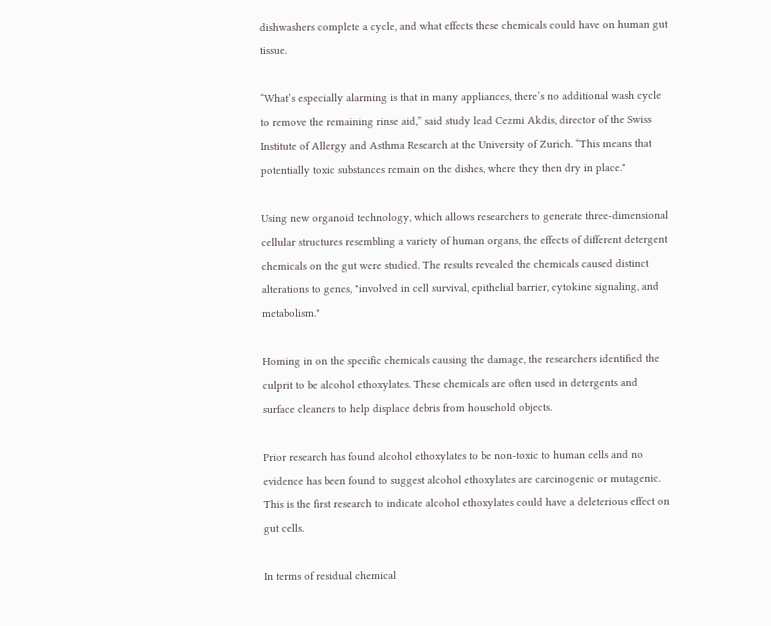dishwashers complete a cycle, and what effects these chemicals could have on human gut tissue.

“What’s especially alarming is that in many appliances, there’s no additional wash cycle to remove the remaining rinse aid,” said study lead Cezmi Akdis, director of the Swiss Institute of Allergy and Asthma Research at the University of Zurich. “This means that potentially toxic substances remain on the dishes, where they then dry in place."

Using new organoid technology, which allows researchers to generate three-dimensional cellular structures resembling a variety of human organs, the effects of different detergent chemicals on the gut were studied. The results revealed the chemicals caused distinct alterations to genes, "involved in cell survival, epithelial barrier, cytokine signaling, and metabolism."

Homing in on the specific chemicals causing the damage, the researchers identified the culprit to be alcohol ethoxylates. These chemicals are often used in detergents and surface cleaners to help displace debris from household objects.

Prior research has found alcohol ethoxylates to be non-toxic to human cells and no evidence has been found to suggest alcohol ethoxylates are carcinogenic or mutagenic. This is the first research to indicate alcohol ethoxylates could have a deleterious effect on gut cells.

In terms of residual chemical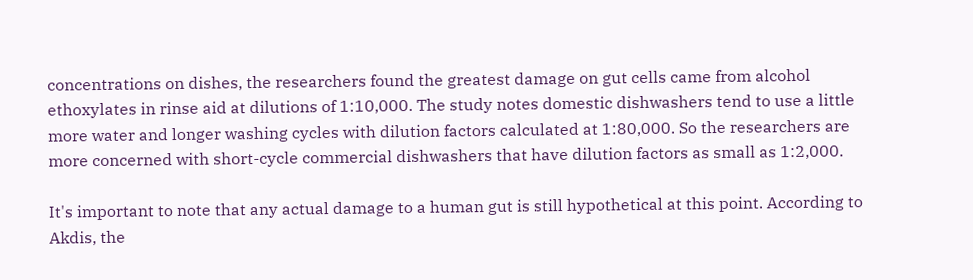concentrations on dishes, the researchers found the greatest damage on gut cells came from alcohol ethoxylates in rinse aid at dilutions of 1:10,000. The study notes domestic dishwashers tend to use a little more water and longer washing cycles with dilution factors calculated at 1:80,000. So the researchers are more concerned with short-cycle commercial dishwashers that have dilution factors as small as 1:2,000.

It's important to note that any actual damage to a human gut is still hypothetical at this point. According to Akdis, the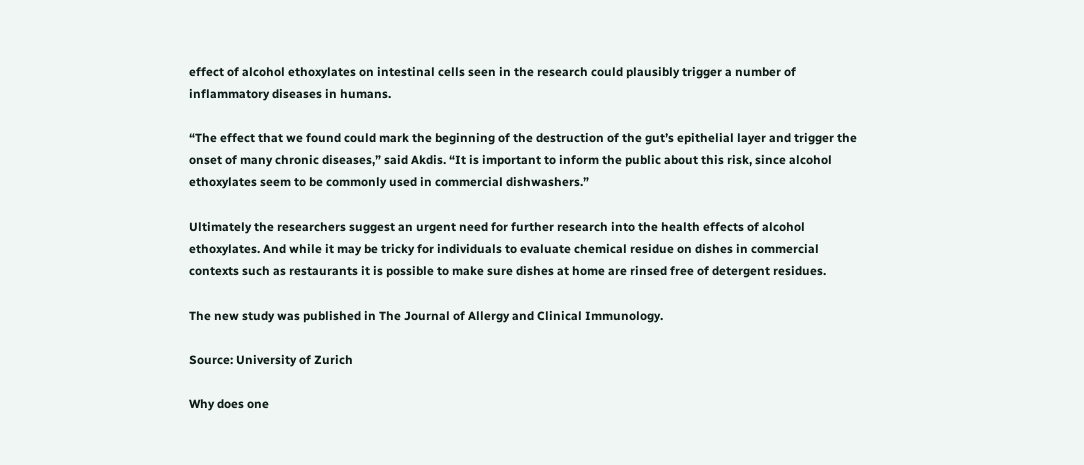effect of alcohol ethoxylates on intestinal cells seen in the research could plausibly trigger a number of inflammatory diseases in humans.

“The effect that we found could mark the beginning of the destruction of the gut’s epithelial layer and trigger the onset of many chronic diseases,” said Akdis. “It is important to inform the public about this risk, since alcohol ethoxylates seem to be commonly used in commercial dishwashers.”

Ultimately the researchers suggest an urgent need for further research into the health effects of alcohol ethoxylates. And while it may be tricky for individuals to evaluate chemical residue on dishes in commercial contexts such as restaurants it is possible to make sure dishes at home are rinsed free of detergent residues.

The new study was published in The Journal of Allergy and Clinical Immunology.

Source: University of Zurich

Why does one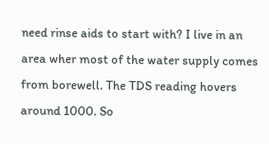need rinse aids to start with? I live in an area wher most of the water supply comes from borewell. The TDS reading hovers around 1000. So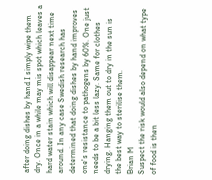after doing dishes by hand I simply wipe them dry. Once in a while may mis spot which leaves a hard water stain which will disappear next time around. In any case Swedish research has determined that doing dishes by hand improves one's resistance to pathogens by 60%. One just needs to be a bit less lazy. Same for clothes drying. Hanging them out to dry in the sun is the best way to sterilise them.
Brian M
Suspect the risk would also depend on what type of food is then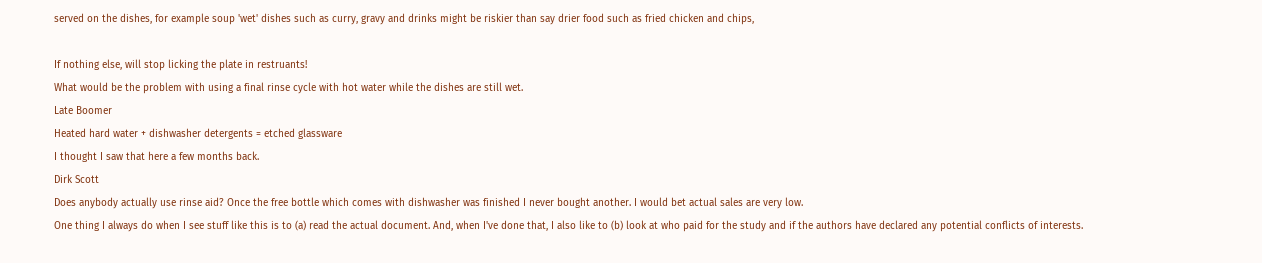served on the dishes, for example soup 'wet' dishes such as curry, gravy and drinks might be riskier than say drier food such as fried chicken and chips,

If nothing else, will stop licking the plate in restruants!
What would be the problem with using a final rinse cycle with hot water while the dishes are still wet.
Late Boomer
Heated hard water + dishwasher detergents = etched glassware
I thought I saw that here a few months back.
Dirk Scott
Does anybody actually use rinse aid? Once the free bottle which comes with dishwasher was finished I never bought another. I would bet actual sales are very low.
One thing I always do when I see stuff like this is to (a) read the actual document. And, when I've done that, I also like to (b) look at who paid for the study and if the authors have declared any potential conflicts of interests.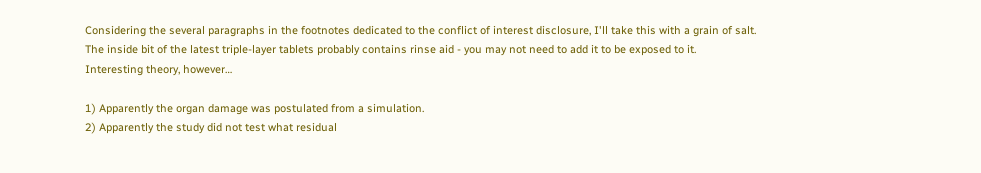Considering the several paragraphs in the footnotes dedicated to the conflict of interest disclosure, I'll take this with a grain of salt.
The inside bit of the latest triple-layer tablets probably contains rinse aid - you may not need to add it to be exposed to it.
Interesting theory, however…

1) Apparently the organ damage was postulated from a simulation.
2) Apparently the study did not test what residual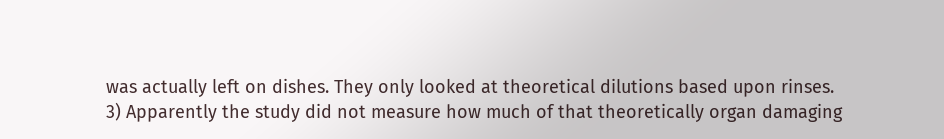was actually left on dishes. They only looked at theoretical dilutions based upon rinses.
3) Apparently the study did not measure how much of that theoretically organ damaging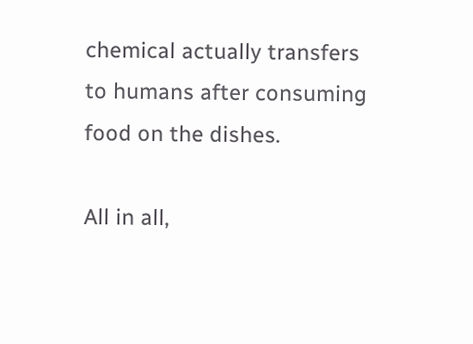chemical actually transfers to humans after consuming food on the dishes.

All in all,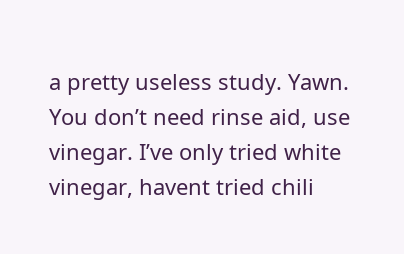a pretty useless study. Yawn.
You don’t need rinse aid, use vinegar. I’ve only tried white vinegar, havent tried chili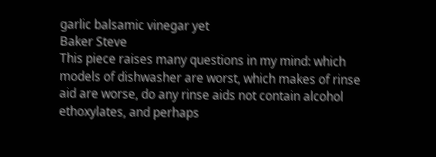garlic balsamic vinegar yet
Baker Steve
This piece raises many questions in my mind: which models of dishwasher are worst, which makes of rinse aid are worse, do any rinse aids not contain alcohol ethoxylates, and perhaps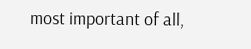most important of all,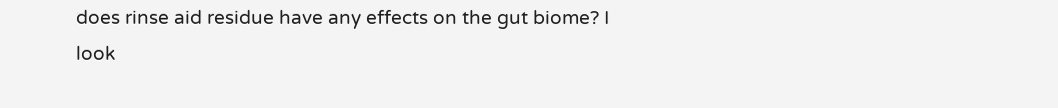does rinse aid residue have any effects on the gut biome? I look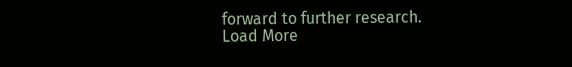forward to further research.
Load More